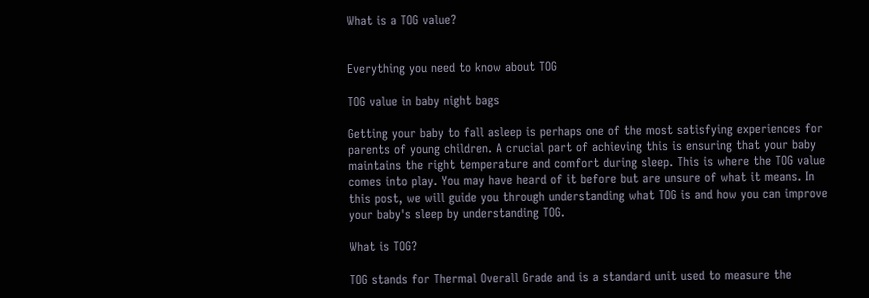What is a TOG value?


Everything you need to know about TOG

TOG value in baby night bags

Getting your baby to fall asleep is perhaps one of the most satisfying experiences for parents of young children. A crucial part of achieving this is ensuring that your baby maintains the right temperature and comfort during sleep. This is where the TOG value comes into play. You may have heard of it before but are unsure of what it means. In this post, we will guide you through understanding what TOG is and how you can improve your baby's sleep by understanding TOG.

What is TOG?

TOG stands for Thermal Overall Grade and is a standard unit used to measure the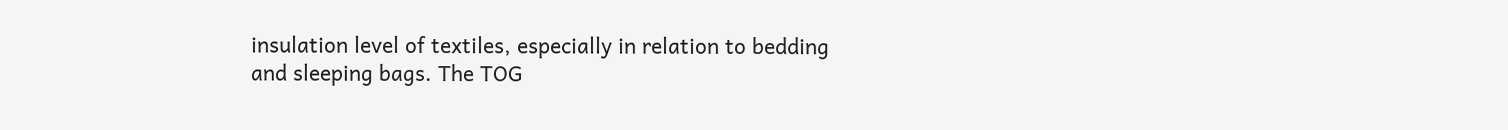insulation level of textiles, especially in relation to bedding and sleeping bags. The TOG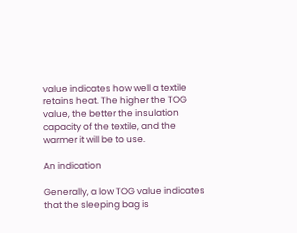value indicates how well a textile retains heat. The higher the TOG value, the better the insulation capacity of the textile, and the warmer it will be to use.

An indication

Generally, a low TOG value indicates that the sleeping bag is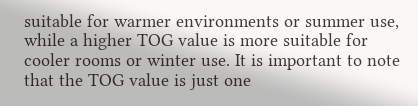suitable for warmer environments or summer use, while a higher TOG value is more suitable for cooler rooms or winter use. It is important to note that the TOG value is just one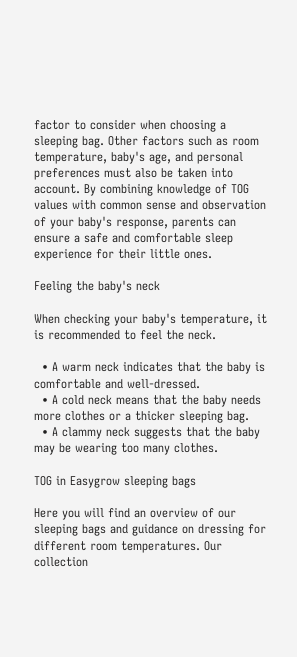factor to consider when choosing a sleeping bag. Other factors such as room temperature, baby's age, and personal preferences must also be taken into account. By combining knowledge of TOG values with common sense and observation of your baby's response, parents can ensure a safe and comfortable sleep experience for their little ones.

Feeling the baby's neck

When checking your baby's temperature, it is recommended to feel the neck.

  • A warm neck indicates that the baby is comfortable and well-dressed.
  • A cold neck means that the baby needs more clothes or a thicker sleeping bag.
  • A clammy neck suggests that the baby may be wearing too many clothes.

TOG in Easygrow sleeping bags

Here you will find an overview of our sleeping bags and guidance on dressing for different room temperatures. Our collection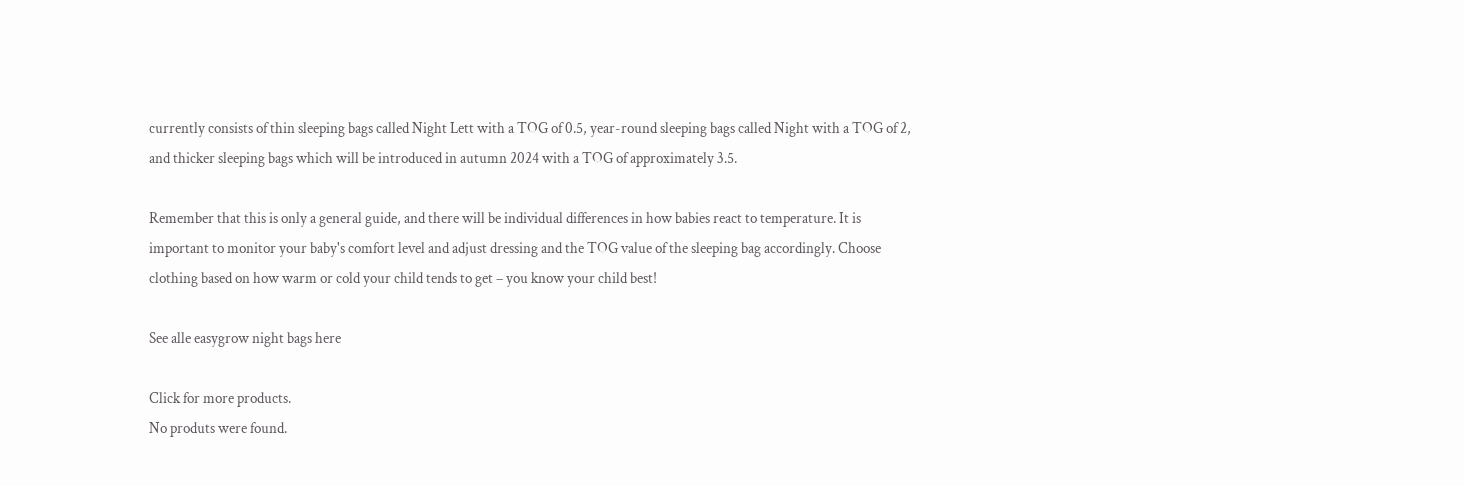currently consists of thin sleeping bags called Night Lett with a TOG of 0.5, year-round sleeping bags called Night with a TOG of 2, and thicker sleeping bags which will be introduced in autumn 2024 with a TOG of approximately 3.5.

Remember that this is only a general guide, and there will be individual differences in how babies react to temperature. It is important to monitor your baby's comfort level and adjust dressing and the TOG value of the sleeping bag accordingly. Choose clothing based on how warm or cold your child tends to get – you know your child best!

See alle easygrow night bags here

Click for more products.
No produts were found.